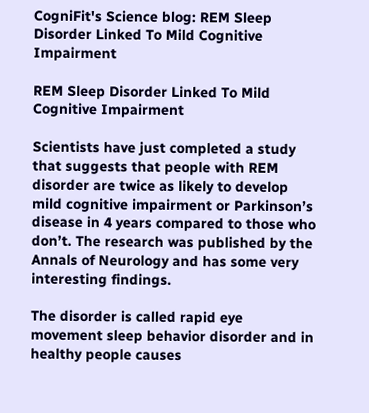CogniFit's Science blog: REM Sleep Disorder Linked To Mild Cognitive Impairment

REM Sleep Disorder Linked To Mild Cognitive Impairment

Scientists have just completed a study that suggests that people with REM disorder are twice as likely to develop mild cognitive impairment or Parkinson’s disease in 4 years compared to those who don’t. The research was published by the Annals of Neurology and has some very interesting findings.

The disorder is called rapid eye movement sleep behavior disorder and in healthy people causes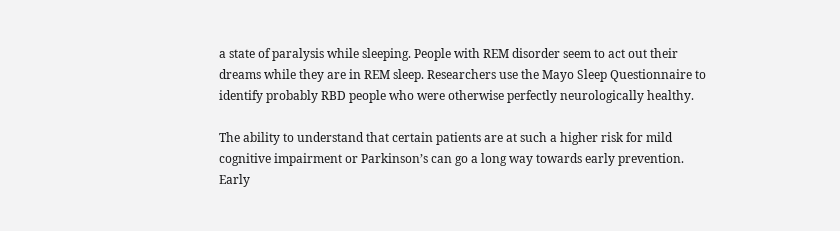a state of paralysis while sleeping. People with REM disorder seem to act out their dreams while they are in REM sleep. Researchers use the Mayo Sleep Questionnaire to identify probably RBD people who were otherwise perfectly neurologically healthy.

The ability to understand that certain patients are at such a higher risk for mild cognitive impairment or Parkinson’s can go a long way towards early prevention. Early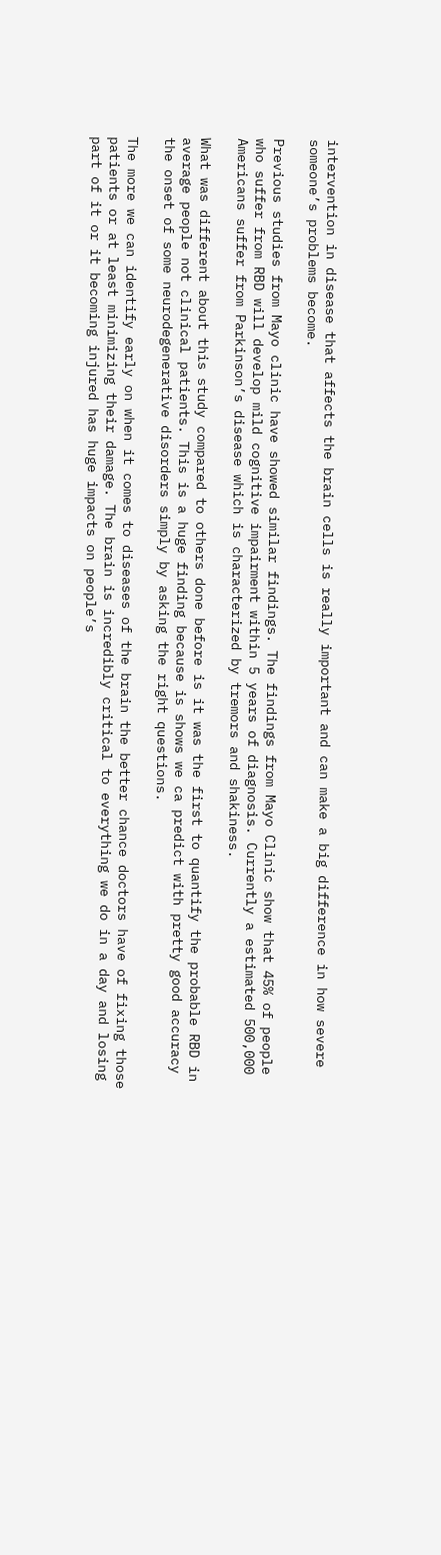intervention in disease that affects the brain cells is really important and can make a big difference in how severe someone’s problems become.

Previous studies from Mayo clinic have showed similar findings. The findings from Mayo Clinic show that 45% of people who suffer from RBD will develop mild cognitive impairment within 5 years of diagnosis. Currently a estimated 500,000 Americans suffer from Parkinson’s disease which is characterized by tremors and shakiness.

What was different about this study compared to others done before is it was the first to quantify the probable RBD in average people not clinical patients. This is a huge finding because is shows we ca predict with pretty good accuracy the onset of some neurodegenerative disorders simply by asking the right questions.

The more we can identify early on when it comes to diseases of the brain the better chance doctors have of fixing those patients or at least minimizing their damage. The brain is incredibly critical to everything we do in a day and losing part of it or it becoming injured has huge impacts on people’s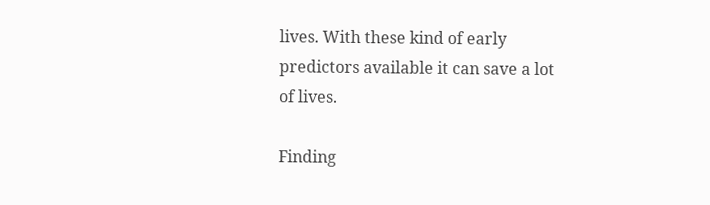lives. With these kind of early predictors available it can save a lot of lives.

Finding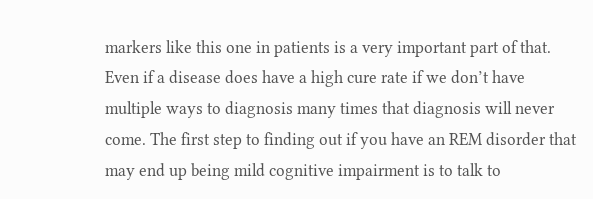markers like this one in patients is a very important part of that. Even if a disease does have a high cure rate if we don’t have multiple ways to diagnosis many times that diagnosis will never come. The first step to finding out if you have an REM disorder that may end up being mild cognitive impairment is to talk to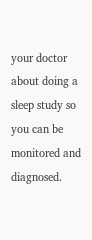your doctor about doing a sleep study so you can be monitored and diagnosed.